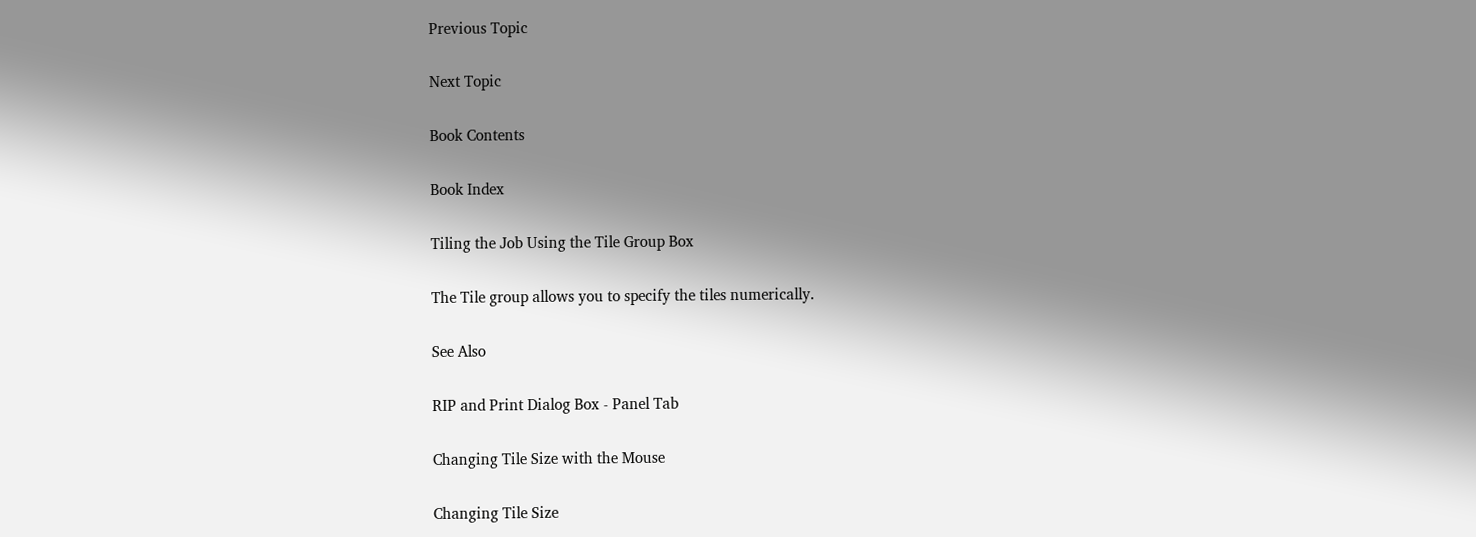Previous Topic

Next Topic

Book Contents

Book Index

Tiling the Job Using the Tile Group Box

The Tile group allows you to specify the tiles numerically.

See Also

RIP and Print Dialog Box - Panel Tab

Changing Tile Size with the Mouse

Changing Tile Size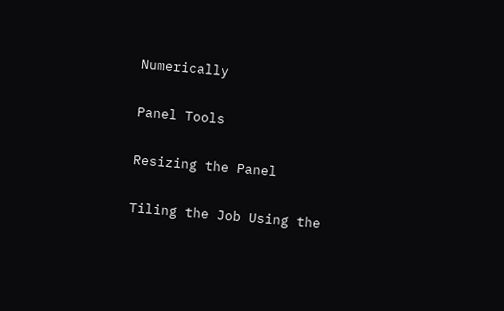Numerically

Panel Tools

Resizing the Panel

Tiling the Job Using the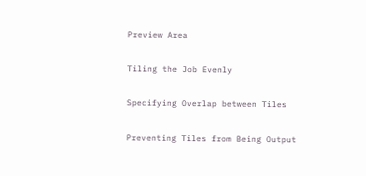Preview Area

Tiling the Job Evenly

Specifying Overlap between Tiles

Preventing Tiles from Being Output